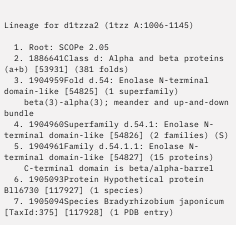Lineage for d1tzza2 (1tzz A:1006-1145)

  1. Root: SCOPe 2.05
  2. 1886641Class d: Alpha and beta proteins (a+b) [53931] (381 folds)
  3. 1904959Fold d.54: Enolase N-terminal domain-like [54825] (1 superfamily)
    beta(3)-alpha(3); meander and up-and-down bundle
  4. 1904960Superfamily d.54.1: Enolase N-terminal domain-like [54826] (2 families) (S)
  5. 1904961Family d.54.1.1: Enolase N-terminal domain-like [54827] (15 proteins)
    C-terminal domain is beta/alpha-barrel
  6. 1905093Protein Hypothetical protein Bll6730 [117927] (1 species)
  7. 1905094Species Bradyrhizobium japonicum [TaxId:375] [117928] (1 PDB entry)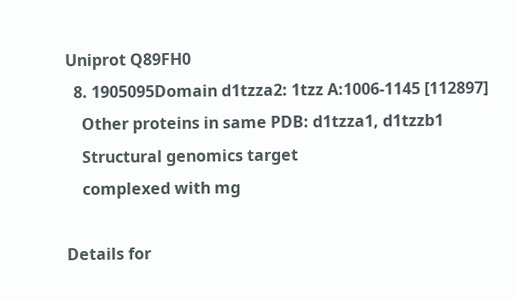Uniprot Q89FH0
  8. 1905095Domain d1tzza2: 1tzz A:1006-1145 [112897]
    Other proteins in same PDB: d1tzza1, d1tzzb1
    Structural genomics target
    complexed with mg

Details for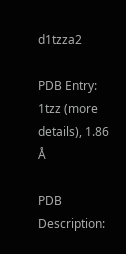d1tzza2

PDB Entry: 1tzz (more details), 1.86 Å

PDB Description: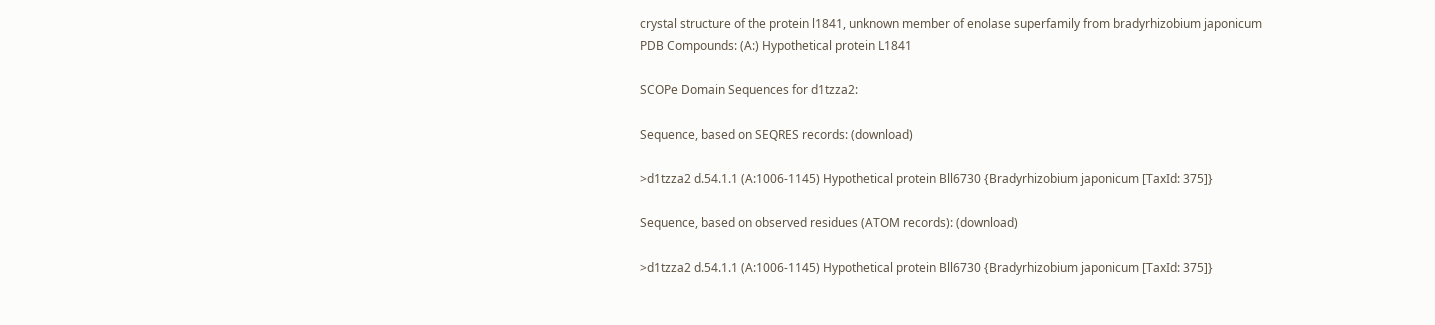crystal structure of the protein l1841, unknown member of enolase superfamily from bradyrhizobium japonicum
PDB Compounds: (A:) Hypothetical protein L1841

SCOPe Domain Sequences for d1tzza2:

Sequence, based on SEQRES records: (download)

>d1tzza2 d.54.1.1 (A:1006-1145) Hypothetical protein Bll6730 {Bradyrhizobium japonicum [TaxId: 375]}

Sequence, based on observed residues (ATOM records): (download)

>d1tzza2 d.54.1.1 (A:1006-1145) Hypothetical protein Bll6730 {Bradyrhizobium japonicum [TaxId: 375]}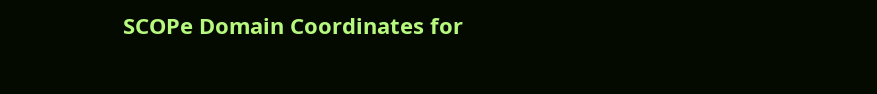SCOPe Domain Coordinates for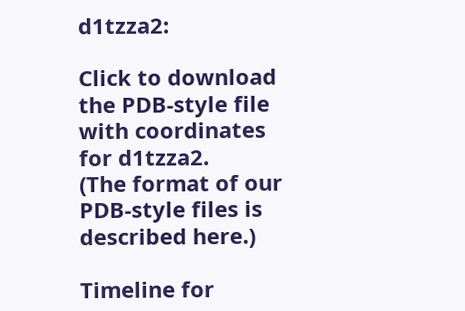d1tzza2:

Click to download the PDB-style file with coordinates for d1tzza2.
(The format of our PDB-style files is described here.)

Timeline for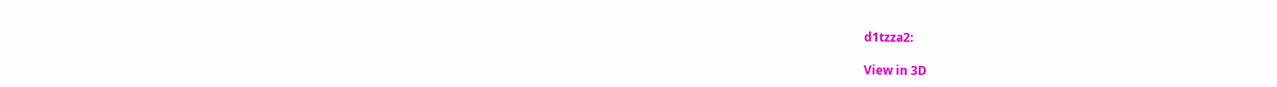d1tzza2:

View in 3D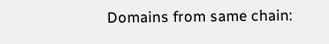Domains from same chain: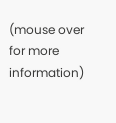(mouse over for more information)